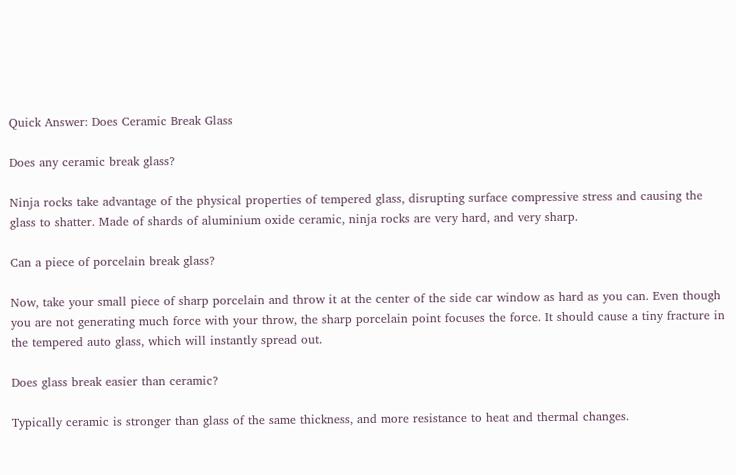Quick Answer: Does Ceramic Break Glass

Does any ceramic break glass?

Ninja rocks take advantage of the physical properties of tempered glass, disrupting surface compressive stress and causing the glass to shatter. Made of shards of aluminium oxide ceramic, ninja rocks are very hard, and very sharp.

Can a piece of porcelain break glass?

Now, take your small piece of sharp porcelain and throw it at the center of the side car window as hard as you can. Even though you are not generating much force with your throw, the sharp porcelain point focuses the force. It should cause a tiny fracture in the tempered auto glass, which will instantly spread out.

Does glass break easier than ceramic?

Typically ceramic is stronger than glass of the same thickness, and more resistance to heat and thermal changes.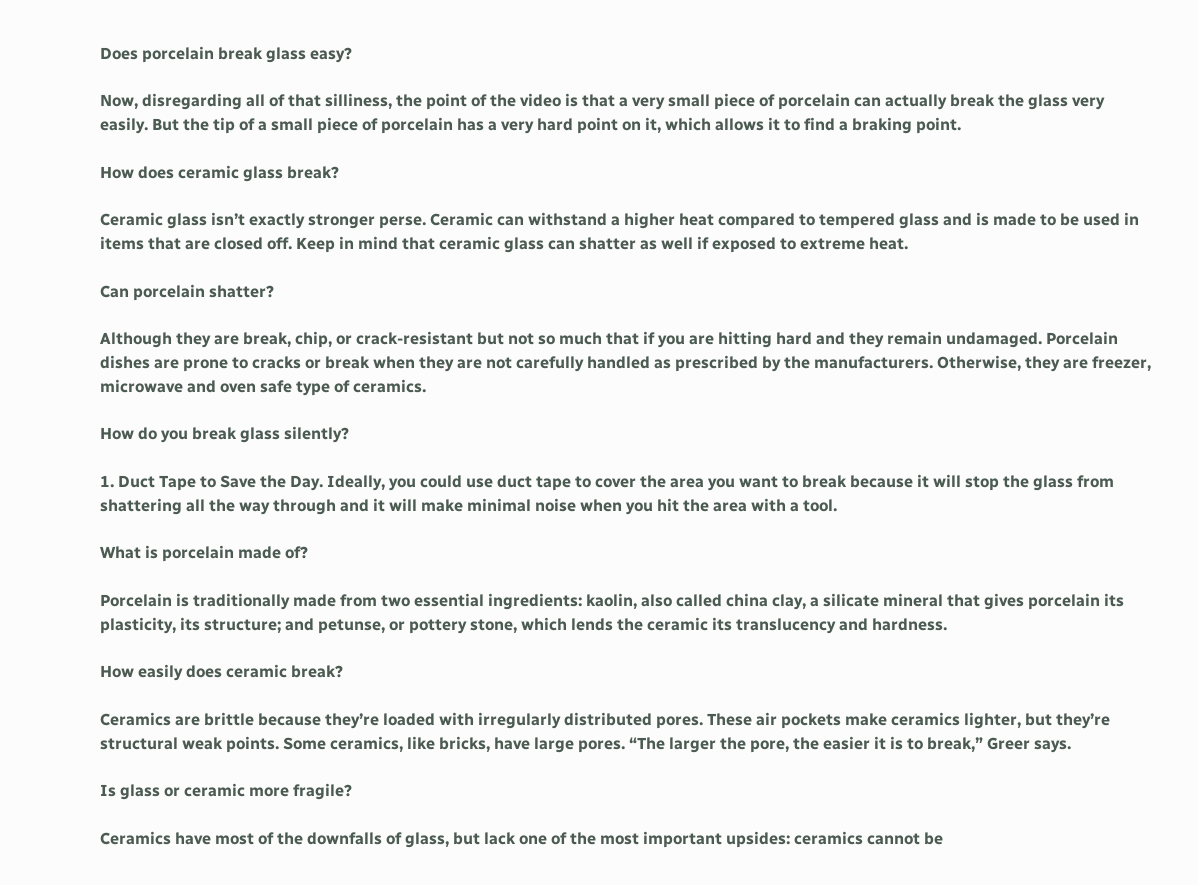Does porcelain break glass easy?

Now, disregarding all of that silliness, the point of the video is that a very small piece of porcelain can actually break the glass very easily. But the tip of a small piece of porcelain has a very hard point on it, which allows it to find a braking point.

How does ceramic glass break?

Ceramic glass isn’t exactly stronger perse. Ceramic can withstand a higher heat compared to tempered glass and is made to be used in items that are closed off. Keep in mind that ceramic glass can shatter as well if exposed to extreme heat.

Can porcelain shatter?

Although they are break, chip, or crack-resistant but not so much that if you are hitting hard and they remain undamaged. Porcelain dishes are prone to cracks or break when they are not carefully handled as prescribed by the manufacturers. Otherwise, they are freezer, microwave and oven safe type of ceramics.

How do you break glass silently?

1. Duct Tape to Save the Day. Ideally, you could use duct tape to cover the area you want to break because it will stop the glass from shattering all the way through and it will make minimal noise when you hit the area with a tool.

What is porcelain made of?

Porcelain is traditionally made from two essential ingredients: kaolin, also called china clay, a silicate mineral that gives porcelain its plasticity, its structure; and petunse, or pottery stone, which lends the ceramic its translucency and hardness.

How easily does ceramic break?

Ceramics are brittle because they’re loaded with irregularly distributed pores. These air pockets make ceramics lighter, but they’re structural weak points. Some ceramics, like bricks, have large pores. “The larger the pore, the easier it is to break,” Greer says.

Is glass or ceramic more fragile?

Ceramics have most of the downfalls of glass, but lack one of the most important upsides: ceramics cannot be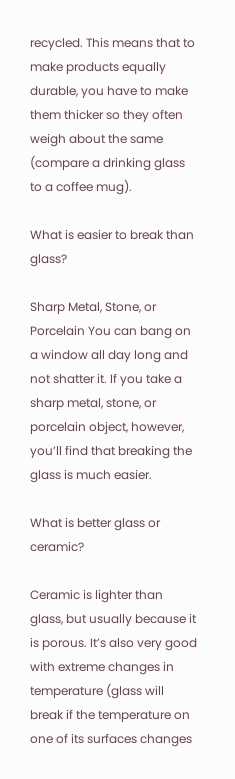recycled. This means that to make products equally durable, you have to make them thicker so they often weigh about the same (compare a drinking glass to a coffee mug).

What is easier to break than glass?

Sharp Metal, Stone, or Porcelain You can bang on a window all day long and not shatter it. If you take a sharp metal, stone, or porcelain object, however, you’ll find that breaking the glass is much easier.

What is better glass or ceramic?

Ceramic is lighter than glass, but usually because it is porous. It’s also very good with extreme changes in temperature (glass will break if the temperature on one of its surfaces changes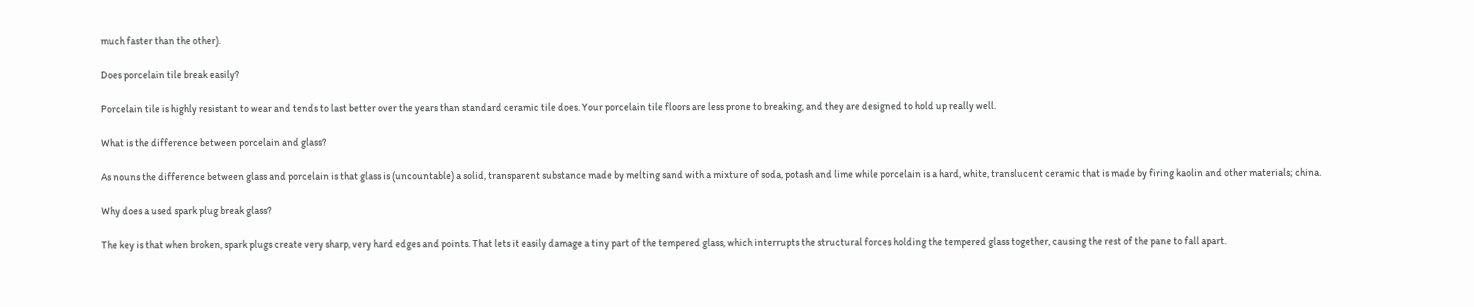much faster than the other).

Does porcelain tile break easily?

Porcelain tile is highly resistant to wear and tends to last better over the years than standard ceramic tile does. Your porcelain tile floors are less prone to breaking, and they are designed to hold up really well.

What is the difference between porcelain and glass?

As nouns the difference between glass and porcelain is that glass is (uncountable) a solid, transparent substance made by melting sand with a mixture of soda, potash and lime while porcelain is a hard, white, translucent ceramic that is made by firing kaolin and other materials; china.

Why does a used spark plug break glass?

The key is that when broken, spark plugs create very sharp, very hard edges and points. That lets it easily damage a tiny part of the tempered glass, which interrupts the structural forces holding the tempered glass together, causing the rest of the pane to fall apart.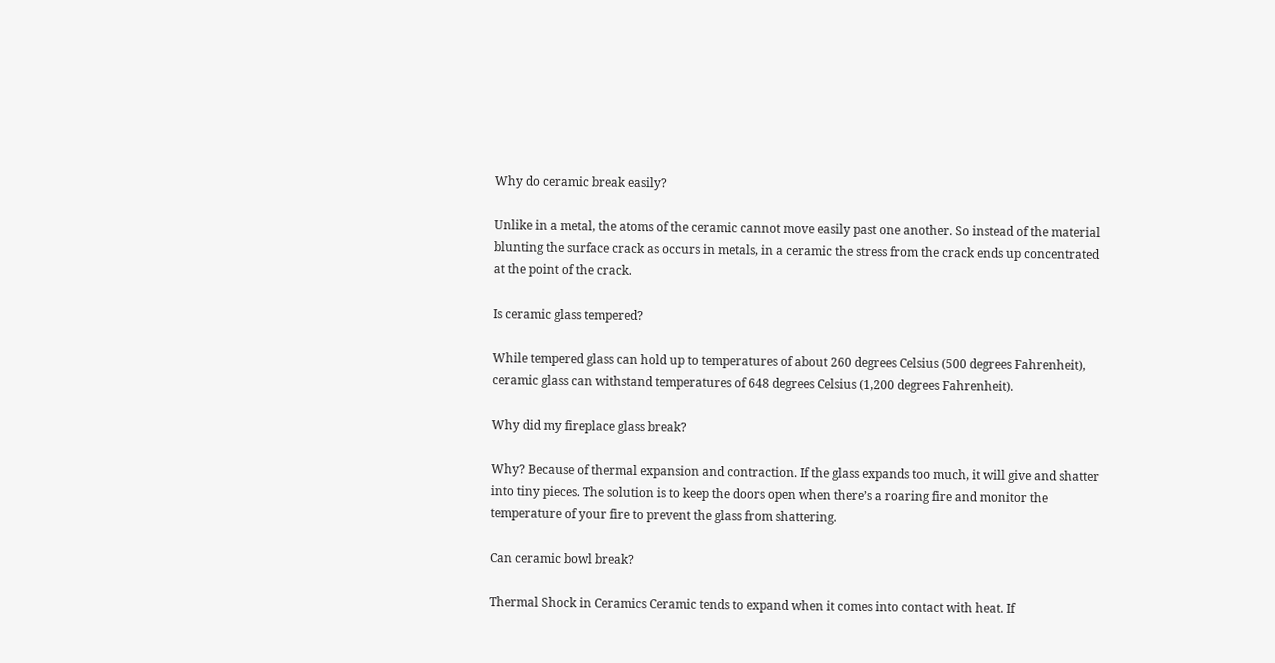Why do ceramic break easily?

Unlike in a metal, the atoms of the ceramic cannot move easily past one another. So instead of the material blunting the surface crack as occurs in metals, in a ceramic the stress from the crack ends up concentrated at the point of the crack.

Is ceramic glass tempered?

While tempered glass can hold up to temperatures of about 260 degrees Celsius (500 degrees Fahrenheit), ceramic glass can withstand temperatures of 648 degrees Celsius (1,200 degrees Fahrenheit).

Why did my fireplace glass break?

Why? Because of thermal expansion and contraction. If the glass expands too much, it will give and shatter into tiny pieces. The solution is to keep the doors open when there’s a roaring fire and monitor the temperature of your fire to prevent the glass from shattering.

Can ceramic bowl break?

Thermal Shock in Ceramics Ceramic tends to expand when it comes into contact with heat. If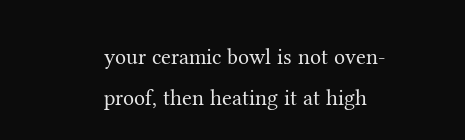your ceramic bowl is not oven-proof, then heating it at high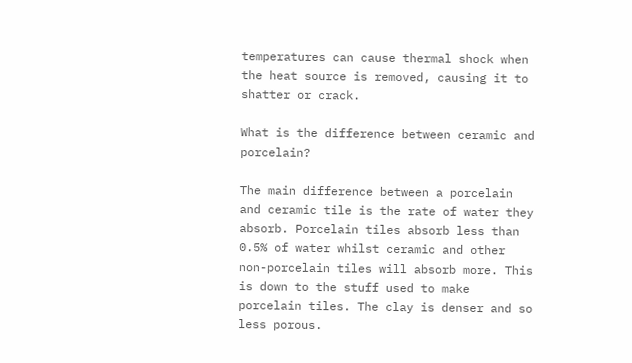temperatures can cause thermal shock when the heat source is removed, causing it to shatter or crack.

What is the difference between ceramic and porcelain?

The main difference between a porcelain and ceramic tile is the rate of water they absorb. Porcelain tiles absorb less than 0.5% of water whilst ceramic and other non-porcelain tiles will absorb more. This is down to the stuff used to make porcelain tiles. The clay is denser and so less porous.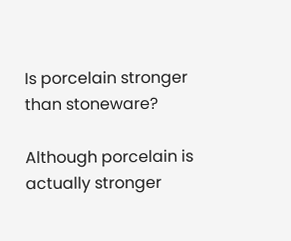Is porcelain stronger than stoneware?

Although porcelain is actually stronger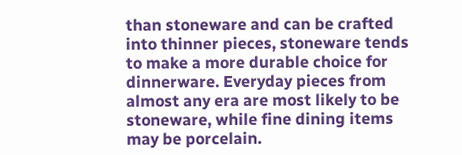than stoneware and can be crafted into thinner pieces, stoneware tends to make a more durable choice for dinnerware. Everyday pieces from almost any era are most likely to be stoneware, while fine dining items may be porcelain.